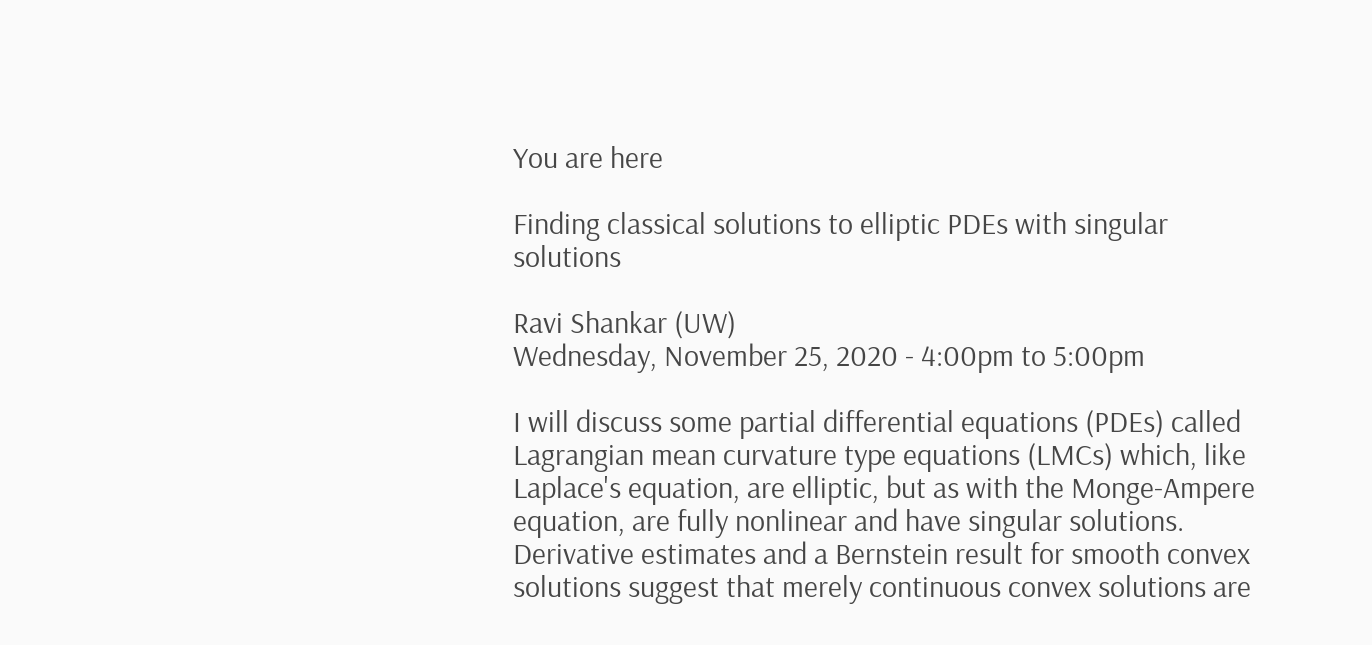You are here

Finding classical solutions to elliptic PDEs with singular solutions

Ravi Shankar (UW)
Wednesday, November 25, 2020 - 4:00pm to 5:00pm

I will discuss some partial differential equations (PDEs) called Lagrangian mean curvature type equations (LMCs) which, like Laplace's equation, are elliptic, but as with the Monge-Ampere equation, are fully nonlinear and have singular solutions.  Derivative estimates and a Bernstein result for smooth convex solutions suggest that merely continuous convex solutions are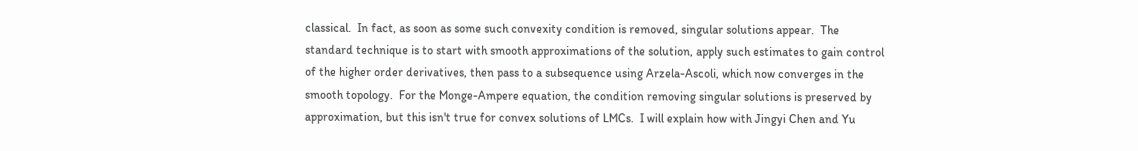classical.  In fact, as soon as some such convexity condition is removed, singular solutions appear.  The standard technique is to start with smooth approximations of the solution, apply such estimates to gain control of the higher order derivatives, then pass to a subsequence using Arzela-Ascoli, which now converges in the smooth topology.  For the Monge-Ampere equation, the condition removing singular solutions is preserved by approximation, but this isn't true for convex solutions of LMCs.  I will explain how with Jingyi Chen and Yu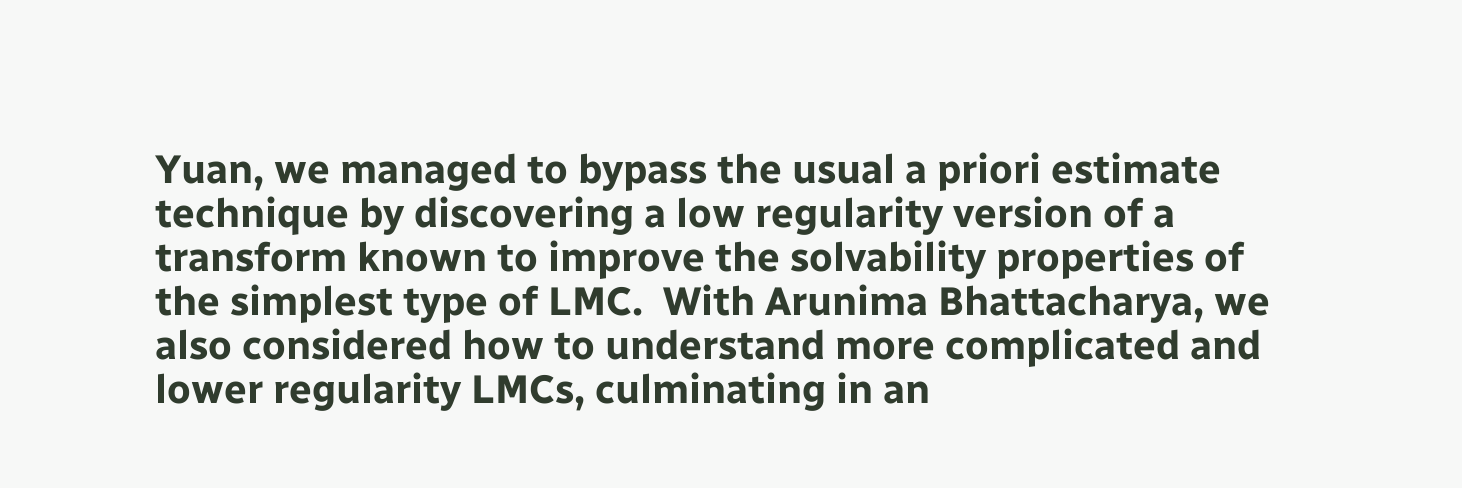Yuan, we managed to bypass the usual a priori estimate technique by discovering a low regularity version of a transform known to improve the solvability properties of the simplest type of LMC.  With Arunima Bhattacharya, we also considered how to understand more complicated and lower regularity LMCs, culminating in an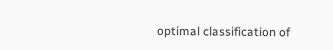optimal classification of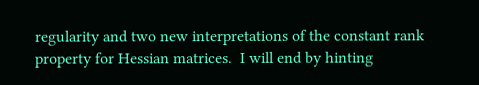regularity and two new interpretations of the constant rank property for Hessian matrices.  I will end by hinting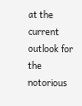at the current outlook for the notorious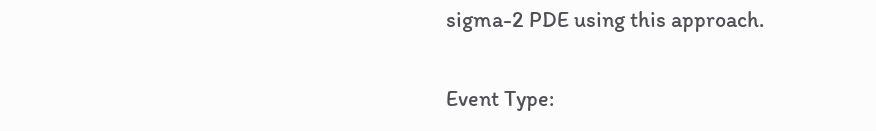sigma-2 PDE using this approach.

Event Type: